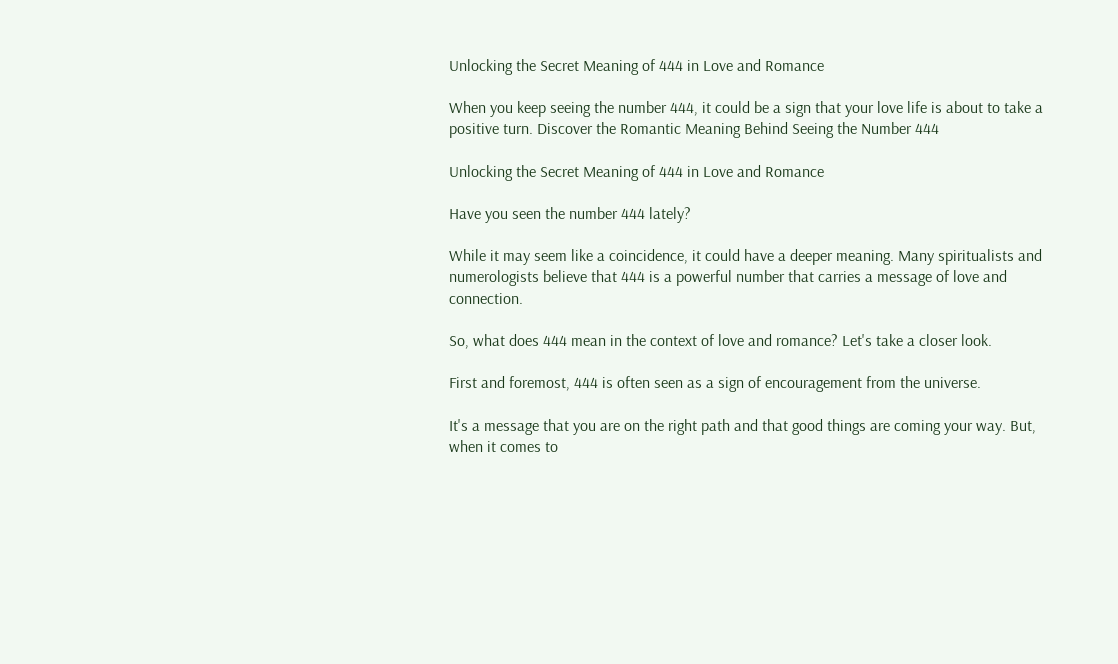Unlocking the Secret Meaning of 444 in Love and Romance

When you keep seeing the number 444, it could be a sign that your love life is about to take a positive turn. Discover the Romantic Meaning Behind Seeing the Number 444

Unlocking the Secret Meaning of 444 in Love and Romance

Have you seen the number 444 lately?

While it may seem like a coincidence, it could have a deeper meaning. Many spiritualists and numerologists believe that 444 is a powerful number that carries a message of love and connection.

So, what does 444 mean in the context of love and romance? Let's take a closer look.

First and foremost, 444 is often seen as a sign of encouragement from the universe.

It's a message that you are on the right path and that good things are coming your way. But, when it comes to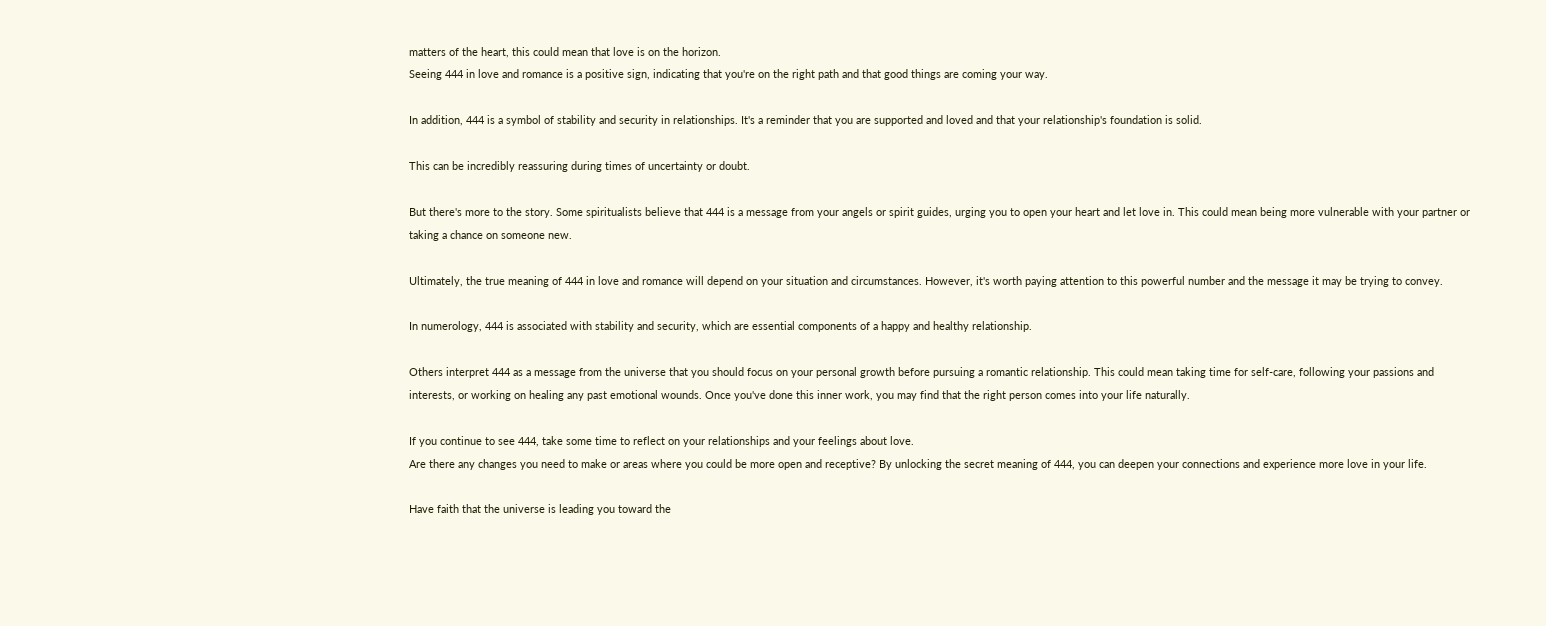matters of the heart, this could mean that love is on the horizon.
Seeing 444 in love and romance is a positive sign, indicating that you're on the right path and that good things are coming your way.

In addition, 444 is a symbol of stability and security in relationships. It's a reminder that you are supported and loved and that your relationship's foundation is solid.

This can be incredibly reassuring during times of uncertainty or doubt.

But there's more to the story. Some spiritualists believe that 444 is a message from your angels or spirit guides, urging you to open your heart and let love in. This could mean being more vulnerable with your partner or taking a chance on someone new.

Ultimately, the true meaning of 444 in love and romance will depend on your situation and circumstances. However, it's worth paying attention to this powerful number and the message it may be trying to convey.

In numerology, 444 is associated with stability and security, which are essential components of a happy and healthy relationship.

Others interpret 444 as a message from the universe that you should focus on your personal growth before pursuing a romantic relationship. This could mean taking time for self-care, following your passions and interests, or working on healing any past emotional wounds. Once you've done this inner work, you may find that the right person comes into your life naturally.

If you continue to see 444, take some time to reflect on your relationships and your feelings about love.
Are there any changes you need to make or areas where you could be more open and receptive? By unlocking the secret meaning of 444, you can deepen your connections and experience more love in your life.

Have faith that the universe is leading you toward the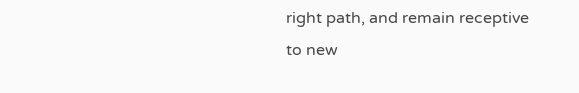right path, and remain receptive to new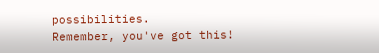possibilities.
Remember, you've got this!